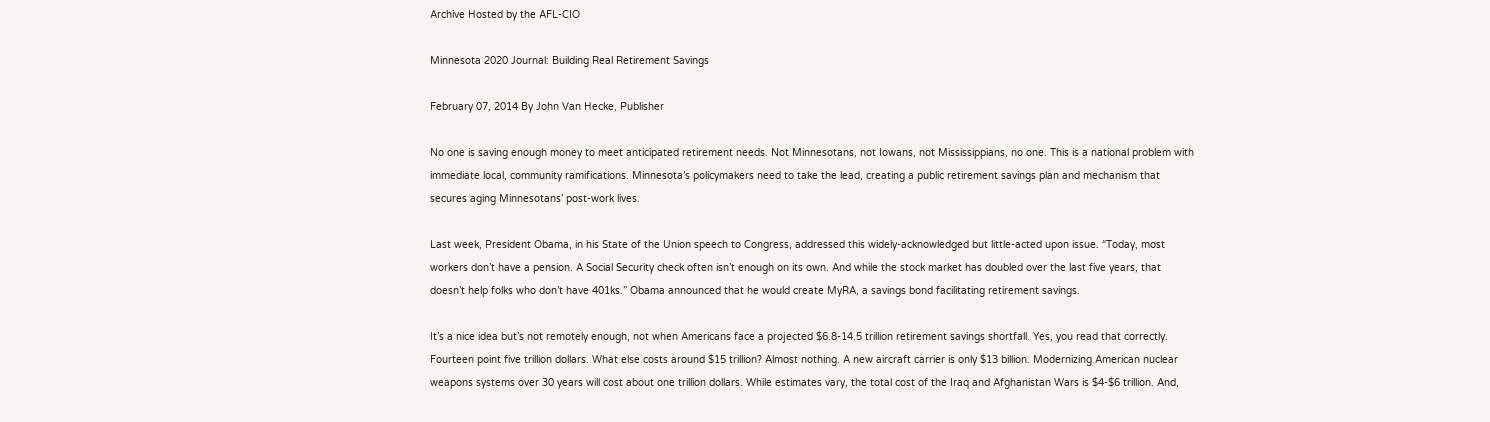Archive Hosted by the AFL-CIO

Minnesota 2020 Journal: Building Real Retirement Savings

February 07, 2014 By John Van Hecke, Publisher

No one is saving enough money to meet anticipated retirement needs. Not Minnesotans, not Iowans, not Mississippians, no one. This is a national problem with immediate local, community ramifications. Minnesota’s policymakers need to take the lead, creating a public retirement savings plan and mechanism that secures aging Minnesotans’ post-work lives.

Last week, President Obama, in his State of the Union speech to Congress, addressed this widely-acknowledged but little-acted upon issue. “Today, most workers don’t have a pension. A Social Security check often isn’t enough on its own. And while the stock market has doubled over the last five years, that doesn’t help folks who don’t have 401ks.” Obama announced that he would create MyRA, a savings bond facilitating retirement savings.

It’s a nice idea but’s not remotely enough, not when Americans face a projected $6.8-14.5 trillion retirement savings shortfall. Yes, you read that correctly. Fourteen point five trillion dollars. What else costs around $15 trillion? Almost nothing. A new aircraft carrier is only $13 billion. Modernizing American nuclear weapons systems over 30 years will cost about one trillion dollars. While estimates vary, the total cost of the Iraq and Afghanistan Wars is $4-$6 trillion. And,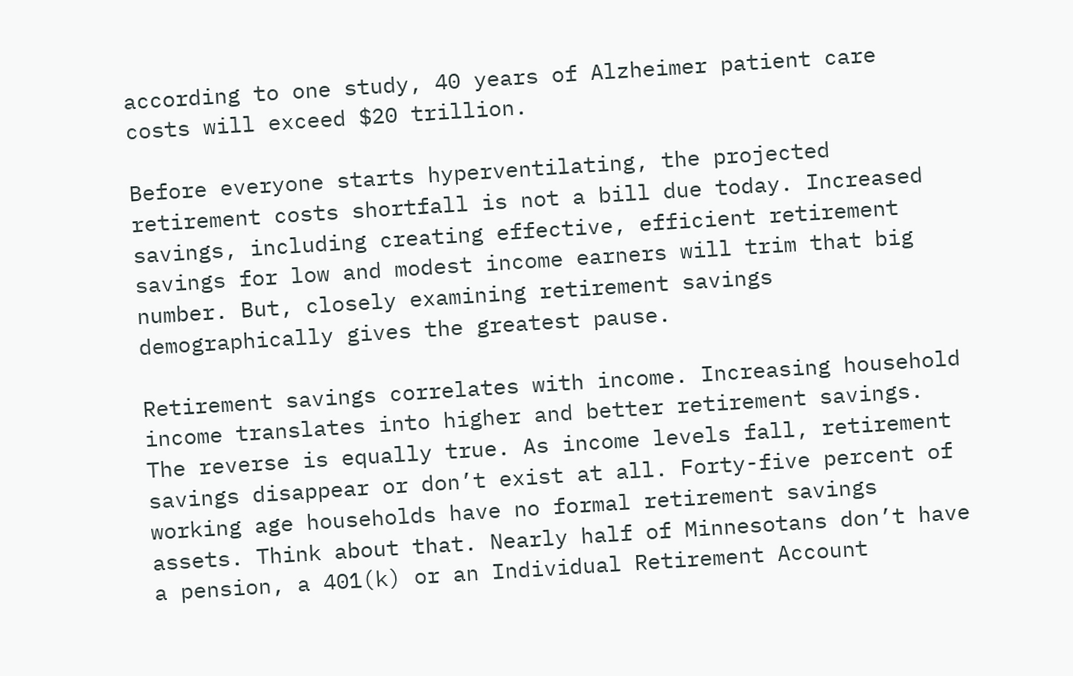according to one study, 40 years of Alzheimer patient care costs will exceed $20 trillion.

Before everyone starts hyperventilating, the projected retirement costs shortfall is not a bill due today. Increased savings, including creating effective, efficient retirement savings for low and modest income earners will trim that big number. But, closely examining retirement savings demographically gives the greatest pause.

Retirement savings correlates with income. Increasing household income translates into higher and better retirement savings. The reverse is equally true. As income levels fall, retirement savings disappear or don’t exist at all. Forty-five percent of working age households have no formal retirement savings assets. Think about that. Nearly half of Minnesotans don’t have a pension, a 401(k) or an Individual Retirement Account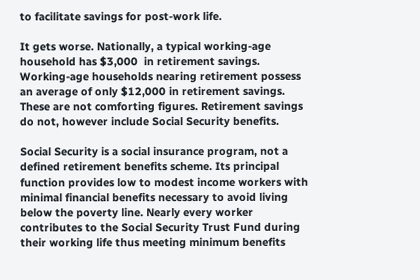to facilitate savings for post-work life.

It gets worse. Nationally, a typical working-age household has $3,000  in retirement savings. Working-age households nearing retirement possess an average of only $12,000 in retirement savings. These are not comforting figures. Retirement savings do not, however include Social Security benefits.

Social Security is a social insurance program, not a defined retirement benefits scheme. Its principal function provides low to modest income workers with minimal financial benefits necessary to avoid living below the poverty line. Nearly every worker contributes to the Social Security Trust Fund during their working life thus meeting minimum benefits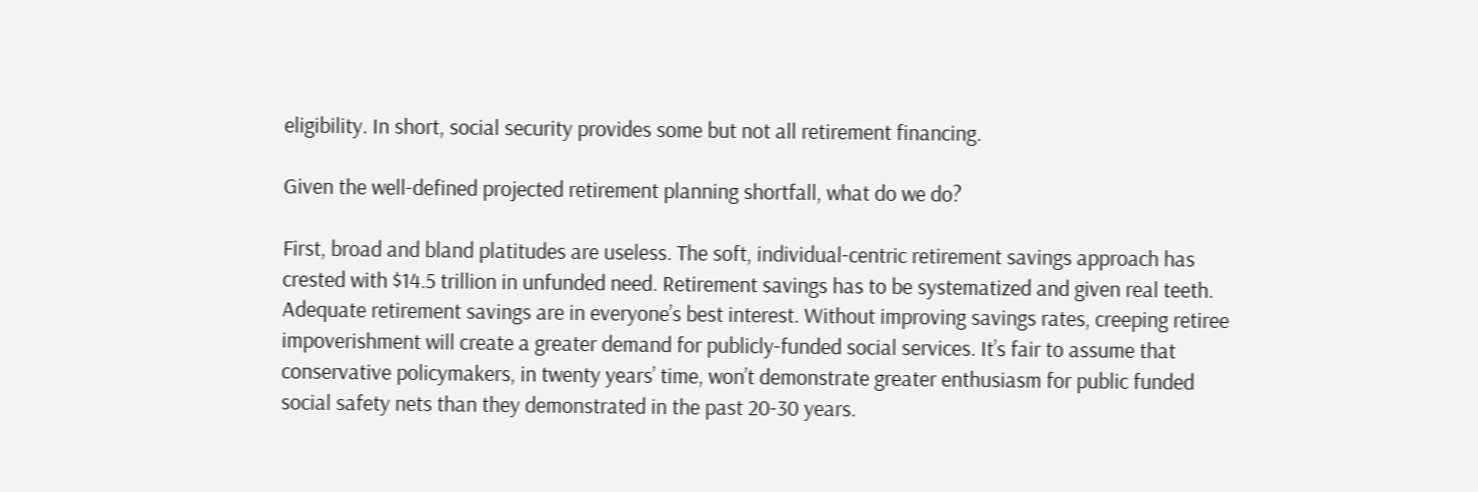eligibility. In short, social security provides some but not all retirement financing.

Given the well-defined projected retirement planning shortfall, what do we do?

First, broad and bland platitudes are useless. The soft, individual-centric retirement savings approach has crested with $14.5 trillion in unfunded need. Retirement savings has to be systematized and given real teeth. Adequate retirement savings are in everyone’s best interest. Without improving savings rates, creeping retiree impoverishment will create a greater demand for publicly-funded social services. It’s fair to assume that conservative policymakers, in twenty years’ time, won’t demonstrate greater enthusiasm for public funded social safety nets than they demonstrated in the past 20-30 years.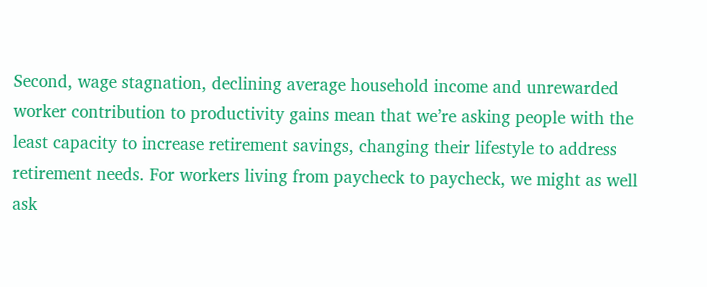Second, wage stagnation, declining average household income and unrewarded worker contribution to productivity gains mean that we’re asking people with the least capacity to increase retirement savings, changing their lifestyle to address retirement needs. For workers living from paycheck to paycheck, we might as well ask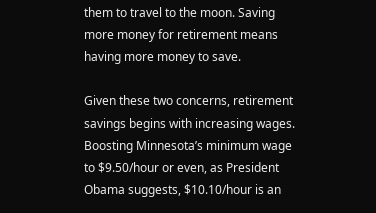them to travel to the moon. Saving more money for retirement means having more money to save.

Given these two concerns, retirement savings begins with increasing wages. Boosting Minnesota’s minimum wage to $9.50/hour or even, as President Obama suggests, $10.10/hour is an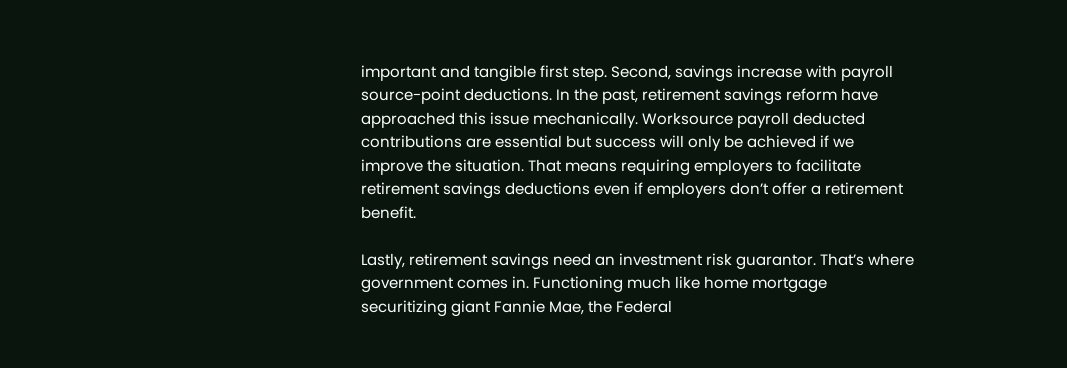important and tangible first step. Second, savings increase with payroll source-point deductions. In the past, retirement savings reform have approached this issue mechanically. Worksource payroll deducted contributions are essential but success will only be achieved if we improve the situation. That means requiring employers to facilitate retirement savings deductions even if employers don’t offer a retirement benefit.

Lastly, retirement savings need an investment risk guarantor. That’s where government comes in. Functioning much like home mortgage securitizing giant Fannie Mae, the Federal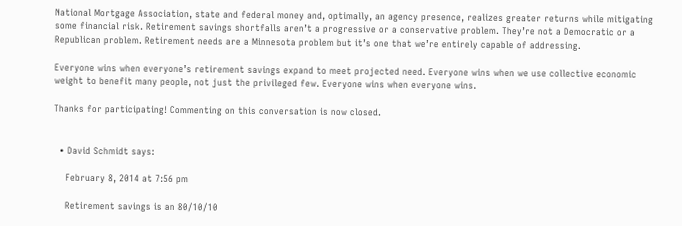National Mortgage Association, state and federal money and, optimally, an agency presence, realizes greater returns while mitigating some financial risk. Retirement savings shortfalls aren’t a progressive or a conservative problem. They’re not a Democratic or a Republican problem. Retirement needs are a Minnesota problem but it’s one that we’re entirely capable of addressing.

Everyone wins when everyone’s retirement savings expand to meet projected need. Everyone wins when we use collective economic weight to benefit many people, not just the privileged few. Everyone wins when everyone wins.

Thanks for participating! Commenting on this conversation is now closed.


  • David Schmidt says:

    February 8, 2014 at 7:56 pm

    Retirement savings is an 80/10/10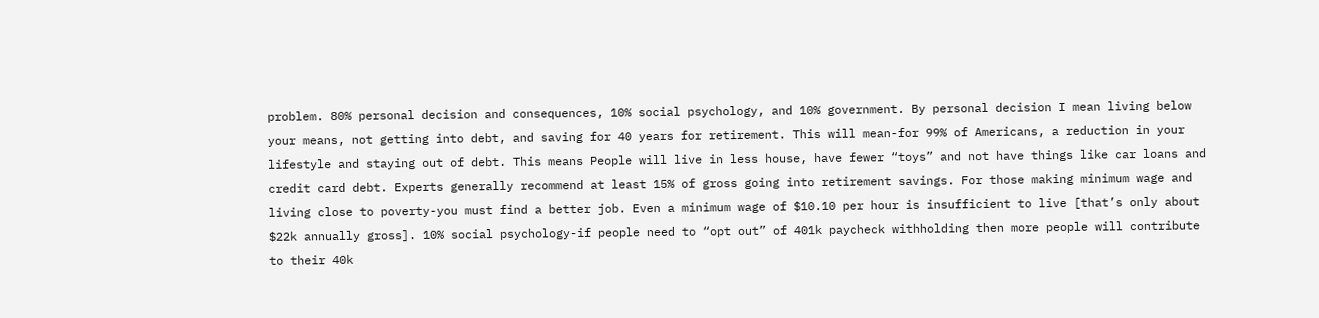problem. 80% personal decision and consequences, 10% social psychology, and 10% government. By personal decision I mean living below your means, not getting into debt, and saving for 40 years for retirement. This will mean-for 99% of Americans, a reduction in your lifestyle and staying out of debt. This means People will live in less house, have fewer “toys” and not have things like car loans and credit card debt. Experts generally recommend at least 15% of gross going into retirement savings. For those making minimum wage and living close to poverty-you must find a better job. Even a minimum wage of $10.10 per hour is insufficient to live [that’s only about $22k annually gross]. 10% social psychology-if people need to “opt out” of 401k paycheck withholding then more people will contribute to their 40k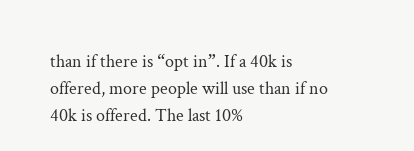than if there is “opt in”. If a 40k is offered, more people will use than if no 40k is offered. The last 10%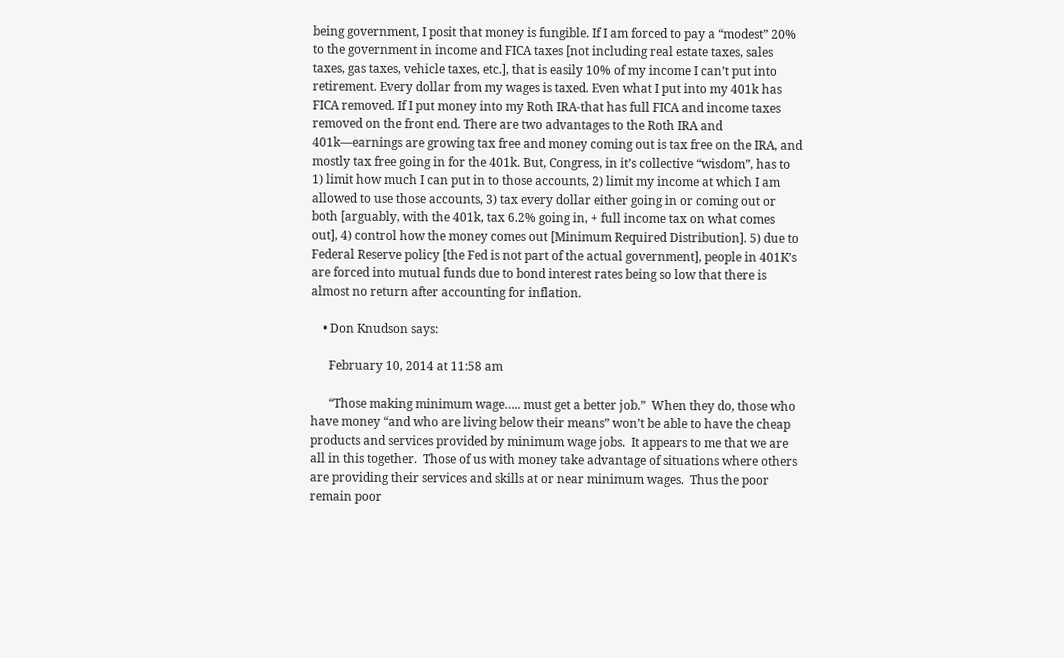being government, I posit that money is fungible. If I am forced to pay a “modest” 20% to the government in income and FICA taxes [not including real estate taxes, sales taxes, gas taxes, vehicle taxes, etc.], that is easily 10% of my income I can’t put into retirement. Every dollar from my wages is taxed. Even what I put into my 401k has FICA removed. If I put money into my Roth IRA-that has full FICA and income taxes removed on the front end. There are two advantages to the Roth IRA and 401k—earnings are growing tax free and money coming out is tax free on the IRA, and mostly tax free going in for the 401k. But, Congress, in it’s collective “wisdom”, has to 1) limit how much I can put in to those accounts, 2) limit my income at which I am allowed to use those accounts, 3) tax every dollar either going in or coming out or both [arguably, with the 401k, tax 6.2% going in, + full income tax on what comes out], 4) control how the money comes out [Minimum Required Distribution]. 5) due to Federal Reserve policy [the Fed is not part of the actual government], people in 401K’s are forced into mutual funds due to bond interest rates being so low that there is almost no return after accounting for inflation.

    • Don Knudson says:

      February 10, 2014 at 11:58 am

      “Those making minimum wage….. must get a better job.”  When they do, those who have money “and who are living below their means” won’t be able to have the cheap products and services provided by minimum wage jobs.  It appears to me that we are all in this together.  Those of us with money take advantage of situations where others are providing their services and skills at or near minimum wages.  Thus the poor remain poor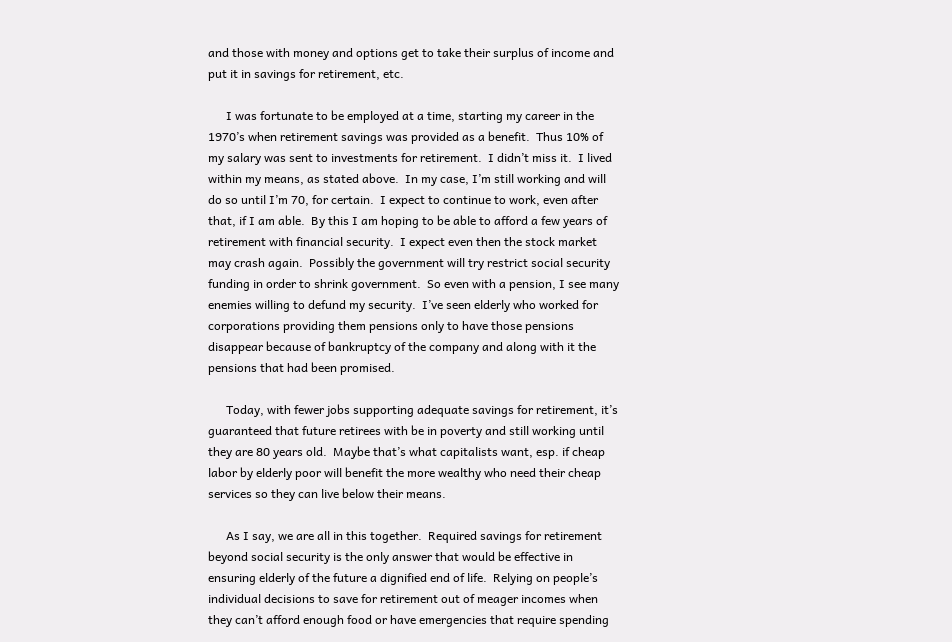and those with money and options get to take their surplus of income and put it in savings for retirement, etc.

      I was fortunate to be employed at a time, starting my career in the 1970’s when retirement savings was provided as a benefit.  Thus 10% of my salary was sent to investments for retirement.  I didn’t miss it.  I lived within my means, as stated above.  In my case, I’m still working and will do so until I’m 70, for certain.  I expect to continue to work, even after that, if I am able.  By this I am hoping to be able to afford a few years of retirement with financial security.  I expect even then the stock market may crash again.  Possibly the government will try restrict social security funding in order to shrink government.  So even with a pension, I see many enemies willing to defund my security.  I’ve seen elderly who worked for corporations providing them pensions only to have those pensions disappear because of bankruptcy of the company and along with it the pensions that had been promised.

      Today, with fewer jobs supporting adequate savings for retirement, it’s guaranteed that future retirees with be in poverty and still working until they are 80 years old.  Maybe that’s what capitalists want, esp. if cheap labor by elderly poor will benefit the more wealthy who need their cheap services so they can live below their means.

      As I say, we are all in this together.  Required savings for retirement beyond social security is the only answer that would be effective in ensuring elderly of the future a dignified end of life.  Relying on people’s individual decisions to save for retirement out of meager incomes when they can’t afford enough food or have emergencies that require spending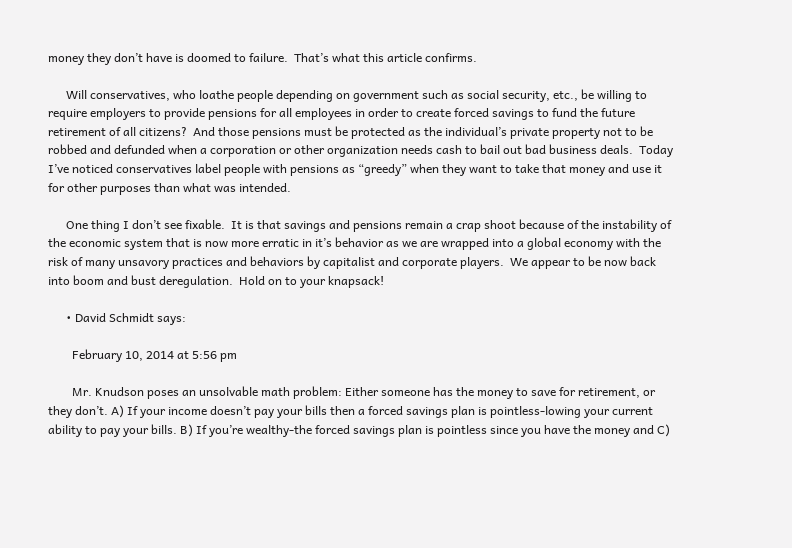money they don’t have is doomed to failure.  That’s what this article confirms.

      Will conservatives, who loathe people depending on government such as social security, etc., be willing to require employers to provide pensions for all employees in order to create forced savings to fund the future retirement of all citizens?  And those pensions must be protected as the individual’s private property not to be robbed and defunded when a corporation or other organization needs cash to bail out bad business deals.  Today I’ve noticed conservatives label people with pensions as “greedy” when they want to take that money and use it for other purposes than what was intended.

      One thing I don’t see fixable.  It is that savings and pensions remain a crap shoot because of the instability of the economic system that is now more erratic in it’s behavior as we are wrapped into a global economy with the risk of many unsavory practices and behaviors by capitalist and corporate players.  We appear to be now back into boom and bust deregulation.  Hold on to your knapsack!

      • David Schmidt says:

        February 10, 2014 at 5:56 pm

        Mr. Knudson poses an unsolvable math problem: Either someone has the money to save for retirement, or they don’t. A) If your income doesn’t pay your bills then a forced savings plan is pointless-lowing your current ability to pay your bills. B) If you’re wealthy-the forced savings plan is pointless since you have the money and C)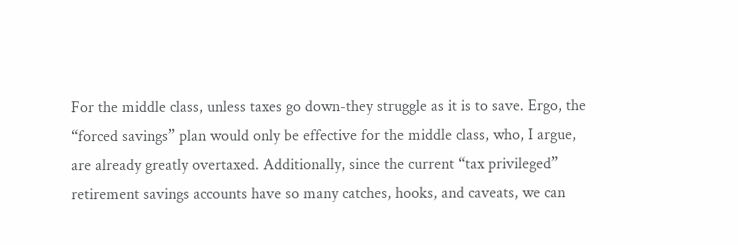For the middle class, unless taxes go down-they struggle as it is to save. Ergo, the “forced savings” plan would only be effective for the middle class, who, I argue, are already greatly overtaxed. Additionally, since the current “tax privileged” retirement savings accounts have so many catches, hooks, and caveats, we can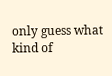only guess what kind of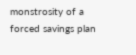monstrosity of a forced savings plan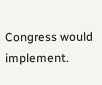Congress would implement.